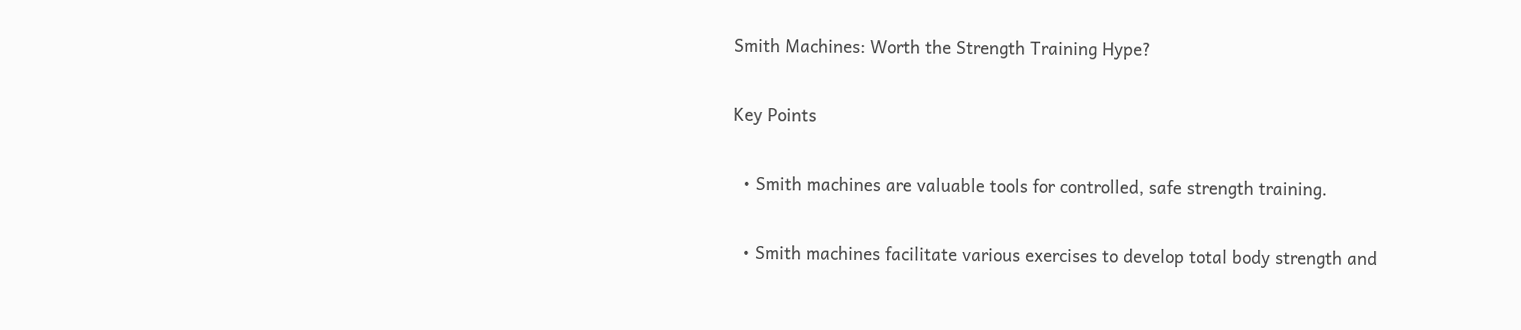Smith Machines: Worth the Strength Training Hype?

Key Points

  • Smith machines are valuable tools for controlled, safe strength training.

  • Smith machines facilitate various exercises to develop total body strength and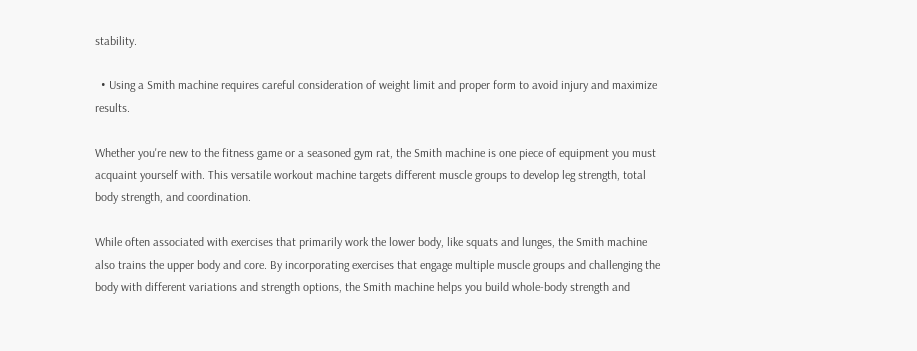stability.

  • Using a Smith machine requires careful consideration of weight limit and proper form to avoid injury and maximize results.

Whether you're new to the fitness game or a seasoned gym rat, the Smith machine is one piece of equipment you must acquaint yourself with. This versatile workout machine targets different muscle groups to develop leg strength, total body strength, and coordination.

While often associated with exercises that primarily work the lower body, like squats and lunges, the Smith machine also trains the upper body and core. By incorporating exercises that engage multiple muscle groups and challenging the body with different variations and strength options, the Smith machine helps you build whole-body strength and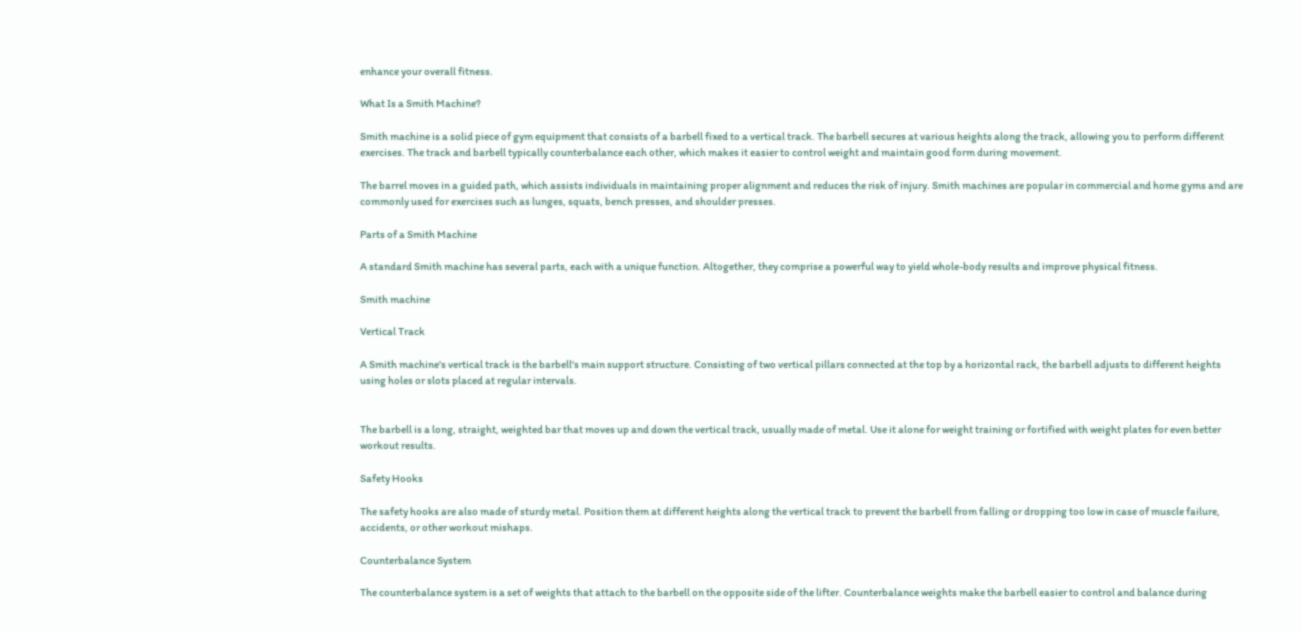enhance your overall fitness.

What Is a Smith Machine?

Smith machine is a solid piece of gym equipment that consists of a barbell fixed to a vertical track. The barbell secures at various heights along the track, allowing you to perform different exercises. The track and barbell typically counterbalance each other, which makes it easier to control weight and maintain good form during movement.

The barrel moves in a guided path, which assists individuals in maintaining proper alignment and reduces the risk of injury. Smith machines are popular in commercial and home gyms and are commonly used for exercises such as lunges, squats, bench presses, and shoulder presses.

Parts of a Smith Machine

A standard Smith machine has several parts, each with a unique function. Altogether, they comprise a powerful way to yield whole-body results and improve physical fitness.

Smith machine

Vertical Track

A Smith machine's vertical track is the barbell's main support structure. Consisting of two vertical pillars connected at the top by a horizontal rack, the barbell adjusts to different heights using holes or slots placed at regular intervals.


The barbell is a long, straight, weighted bar that moves up and down the vertical track, usually made of metal. Use it alone for weight training or fortified with weight plates for even better workout results.

Safety Hooks

The safety hooks are also made of sturdy metal. Position them at different heights along the vertical track to prevent the barbell from falling or dropping too low in case of muscle failure, accidents, or other workout mishaps.

Counterbalance System

The counterbalance system is a set of weights that attach to the barbell on the opposite side of the lifter. Counterbalance weights make the barbell easier to control and balance during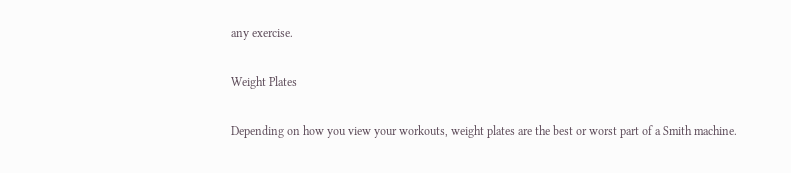any exercise.

Weight Plates

Depending on how you view your workouts, weight plates are the best or worst part of a Smith machine.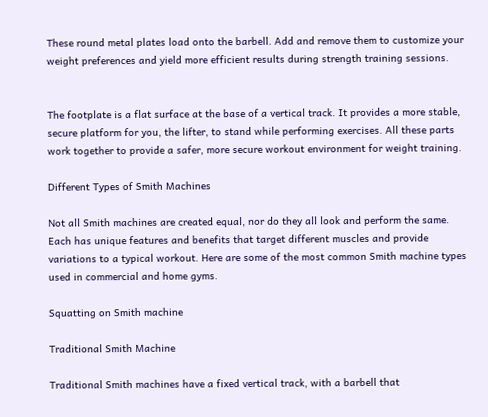These round metal plates load onto the barbell. Add and remove them to customize your weight preferences and yield more efficient results during strength training sessions.


The footplate is a flat surface at the base of a vertical track. It provides a more stable, secure platform for you, the lifter, to stand while performing exercises. All these parts work together to provide a safer, more secure workout environment for weight training.

Different Types of Smith Machines

Not all Smith machines are created equal, nor do they all look and perform the same. Each has unique features and benefits that target different muscles and provide variations to a typical workout. Here are some of the most common Smith machine types used in commercial and home gyms.

Squatting on Smith machine

Traditional Smith Machine

Traditional Smith machines have a fixed vertical track, with a barbell that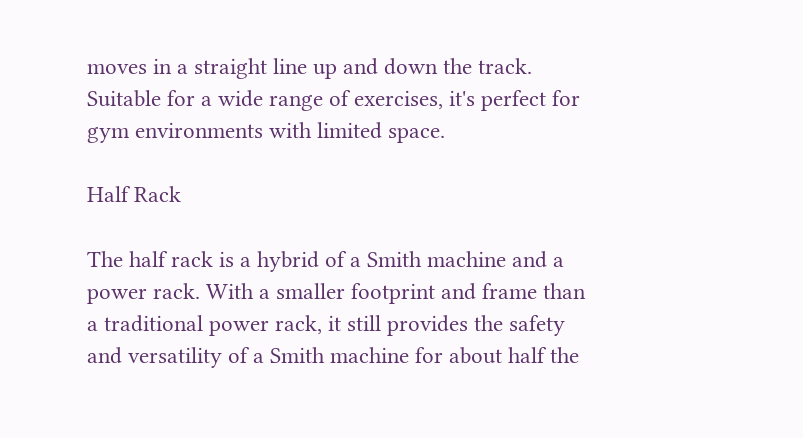moves in a straight line up and down the track. Suitable for a wide range of exercises, it's perfect for gym environments with limited space.

Half Rack

The half rack is a hybrid of a Smith machine and a power rack. With a smaller footprint and frame than a traditional power rack, it still provides the safety and versatility of a Smith machine for about half the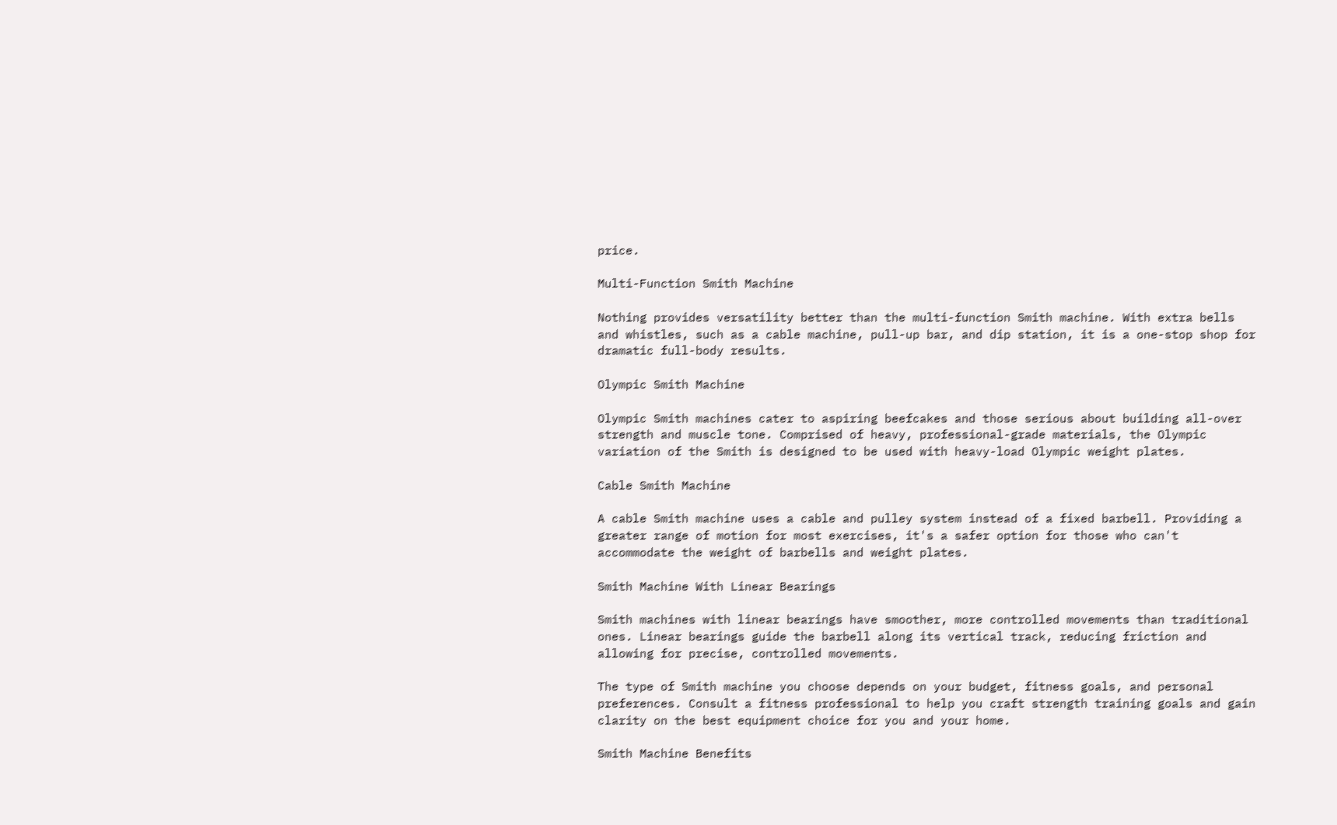price.

Multi-Function Smith Machine

Nothing provides versatility better than the multi-function Smith machine. With extra bells and whistles, such as a cable machine, pull-up bar, and dip station, it is a one-stop shop for dramatic full-body results.

Olympic Smith Machine

Olympic Smith machines cater to aspiring beefcakes and those serious about building all-over strength and muscle tone. Comprised of heavy, professional-grade materials, the Olympic variation of the Smith is designed to be used with heavy-load Olympic weight plates.

Cable Smith Machine

A cable Smith machine uses a cable and pulley system instead of a fixed barbell. Providing a greater range of motion for most exercises, it's a safer option for those who can't accommodate the weight of barbells and weight plates.

Smith Machine With Linear Bearings

Smith machines with linear bearings have smoother, more controlled movements than traditional ones. Linear bearings guide the barbell along its vertical track, reducing friction and allowing for precise, controlled movements.

The type of Smith machine you choose depends on your budget, fitness goals, and personal preferences. Consult a fitness professional to help you craft strength training goals and gain clarity on the best equipment choice for you and your home.

Smith Machine Benefits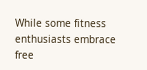While some fitness enthusiasts embrace free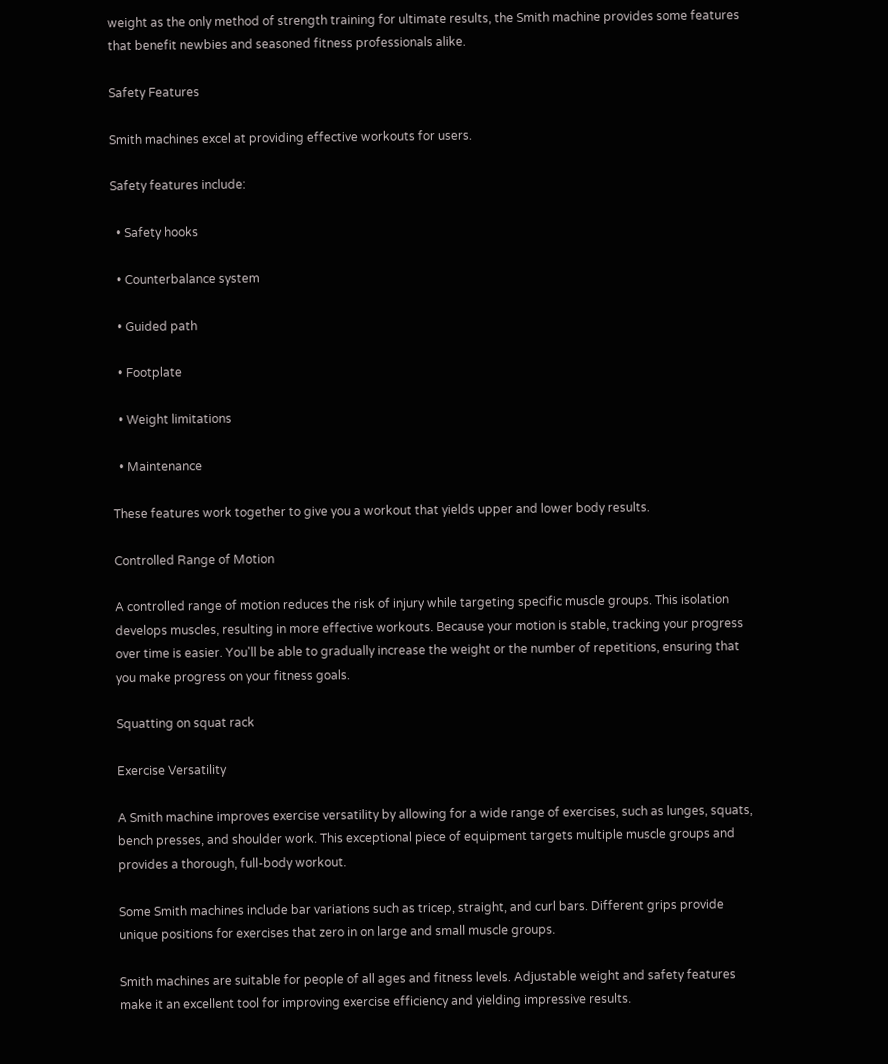weight as the only method of strength training for ultimate results, the Smith machine provides some features that benefit newbies and seasoned fitness professionals alike.

Safety Features

Smith machines excel at providing effective workouts for users.

Safety features include:

  • Safety hooks

  • Counterbalance system

  • Guided path

  • Footplate

  • Weight limitations

  • Maintenance

These features work together to give you a workout that yields upper and lower body results.

Controlled Range of Motion

A controlled range of motion reduces the risk of injury while targeting specific muscle groups. This isolation develops muscles, resulting in more effective workouts. Because your motion is stable, tracking your progress over time is easier. You'll be able to gradually increase the weight or the number of repetitions, ensuring that you make progress on your fitness goals.

Squatting on squat rack

Exercise Versatility

A Smith machine improves exercise versatility by allowing for a wide range of exercises, such as lunges, squats, bench presses, and shoulder work. This exceptional piece of equipment targets multiple muscle groups and provides a thorough, full-body workout.

Some Smith machines include bar variations such as tricep, straight, and curl bars. Different grips provide unique positions for exercises that zero in on large and small muscle groups.

Smith machines are suitable for people of all ages and fitness levels. Adjustable weight and safety features make it an excellent tool for improving exercise efficiency and yielding impressive results.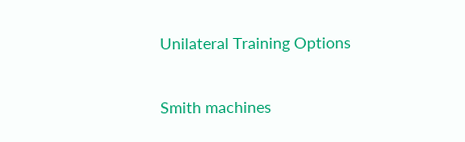Unilateral Training Options

Smith machines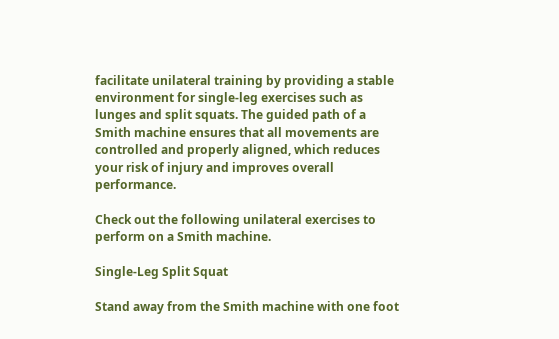facilitate unilateral training by providing a stable environment for single-leg exercises such as lunges and split squats. The guided path of a Smith machine ensures that all movements are controlled and properly aligned, which reduces your risk of injury and improves overall performance.

Check out the following unilateral exercises to perform on a Smith machine.

Single-Leg Split Squat

Stand away from the Smith machine with one foot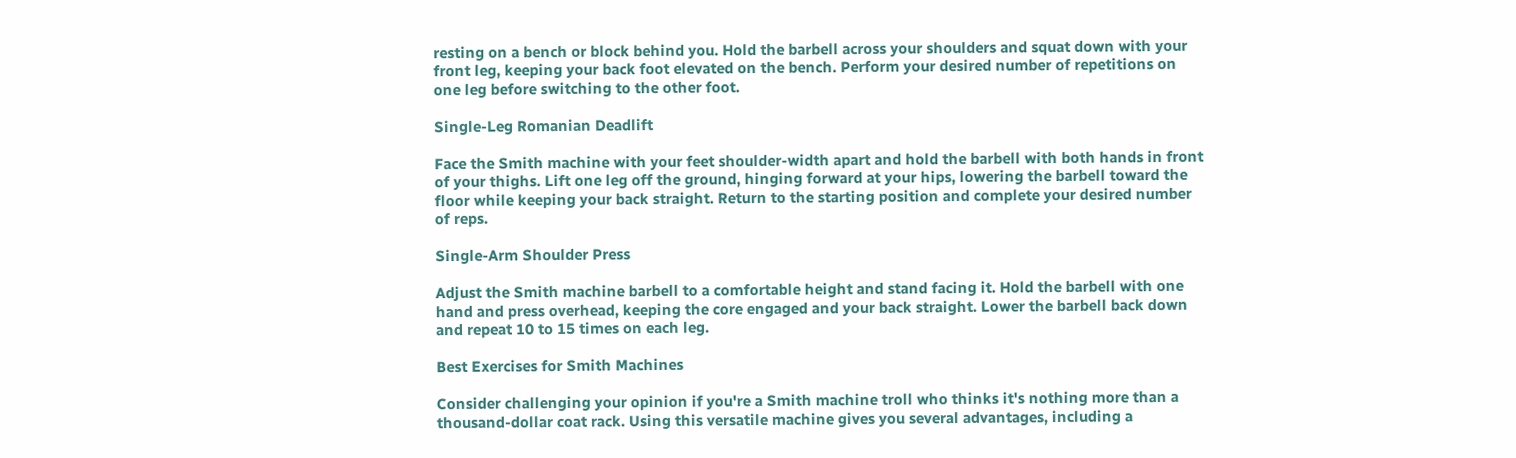resting on a bench or block behind you. Hold the barbell across your shoulders and squat down with your front leg, keeping your back foot elevated on the bench. Perform your desired number of repetitions on one leg before switching to the other foot.

Single-Leg Romanian Deadlift

Face the Smith machine with your feet shoulder-width apart and hold the barbell with both hands in front of your thighs. Lift one leg off the ground, hinging forward at your hips, lowering the barbell toward the floor while keeping your back straight. Return to the starting position and complete your desired number of reps.

Single-Arm Shoulder Press

Adjust the Smith machine barbell to a comfortable height and stand facing it. Hold the barbell with one hand and press overhead, keeping the core engaged and your back straight. Lower the barbell back down and repeat 10 to 15 times on each leg.

Best Exercises for Smith Machines

Consider challenging your opinion if you're a Smith machine troll who thinks it's nothing more than a thousand-dollar coat rack. Using this versatile machine gives you several advantages, including a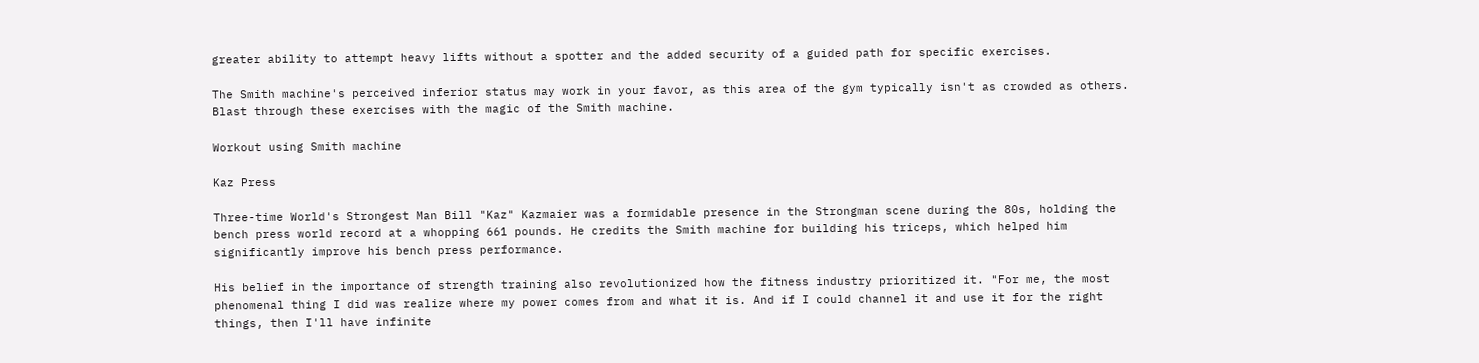greater ability to attempt heavy lifts without a spotter and the added security of a guided path for specific exercises.

The Smith machine's perceived inferior status may work in your favor, as this area of the gym typically isn't as crowded as others. Blast through these exercises with the magic of the Smith machine.

Workout using Smith machine

Kaz Press

Three-time World's Strongest Man Bill "Kaz" Kazmaier was a formidable presence in the Strongman scene during the 80s, holding the bench press world record at a whopping 661 pounds. He credits the Smith machine for building his triceps, which helped him significantly improve his bench press performance.

His belief in the importance of strength training also revolutionized how the fitness industry prioritized it. "For me, the most phenomenal thing I did was realize where my power comes from and what it is. And if I could channel it and use it for the right things, then I'll have infinite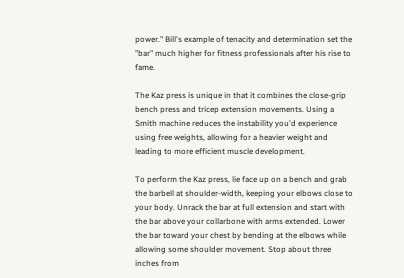power." Bill's example of tenacity and determination set the "bar" much higher for fitness professionals after his rise to fame.

The Kaz press is unique in that it combines the close-grip bench press and tricep extension movements. Using a Smith machine reduces the instability you'd experience using free weights, allowing for a heavier weight and leading to more efficient muscle development.

To perform the Kaz press, lie face up on a bench and grab the barbell at shoulder-width, keeping your elbows close to your body. Unrack the bar at full extension and start with the bar above your collarbone with arms extended. Lower the bar toward your chest by bending at the elbows while allowing some shoulder movement. Stop about three inches from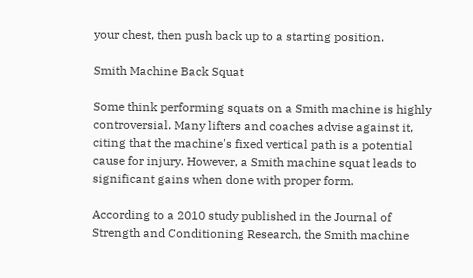your chest, then push back up to a starting position.

Smith Machine Back Squat

Some think performing squats on a Smith machine is highly controversial. Many lifters and coaches advise against it, citing that the machine's fixed vertical path is a potential cause for injury. However, a Smith machine squat leads to significant gains when done with proper form.

According to a 2010 study published in the Journal of Strength and Conditioning Research, the Smith machine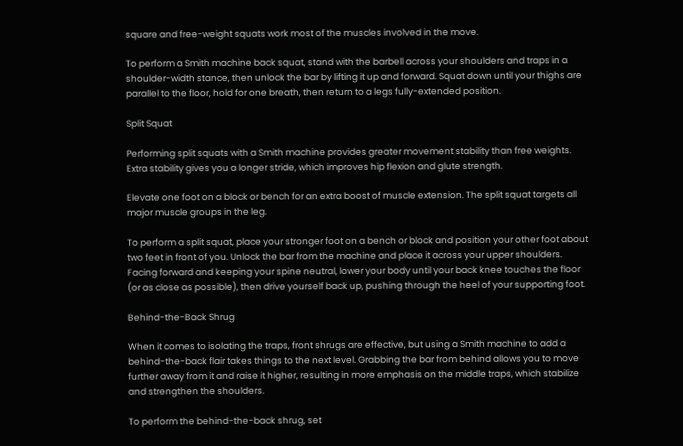square and free-weight squats work most of the muscles involved in the move.

To perform a Smith machine back squat, stand with the barbell across your shoulders and traps in a shoulder-width stance, then unlock the bar by lifting it up and forward. Squat down until your thighs are parallel to the floor, hold for one breath, then return to a legs fully-extended position.

Split Squat

Performing split squats with a Smith machine provides greater movement stability than free weights. Extra stability gives you a longer stride, which improves hip flexion and glute strength.

Elevate one foot on a block or bench for an extra boost of muscle extension. The split squat targets all major muscle groups in the leg.

To perform a split squat, place your stronger foot on a bench or block and position your other foot about two feet in front of you. Unlock the bar from the machine and place it across your upper shoulders. Facing forward and keeping your spine neutral, lower your body until your back knee touches the floor (or as close as possible), then drive yourself back up, pushing through the heel of your supporting foot.

Behind-the-Back Shrug

When it comes to isolating the traps, front shrugs are effective, but using a Smith machine to add a behind-the-back flair takes things to the next level. Grabbing the bar from behind allows you to move further away from it and raise it higher, resulting in more emphasis on the middle traps, which stabilize and strengthen the shoulders.

To perform the behind-the-back shrug, set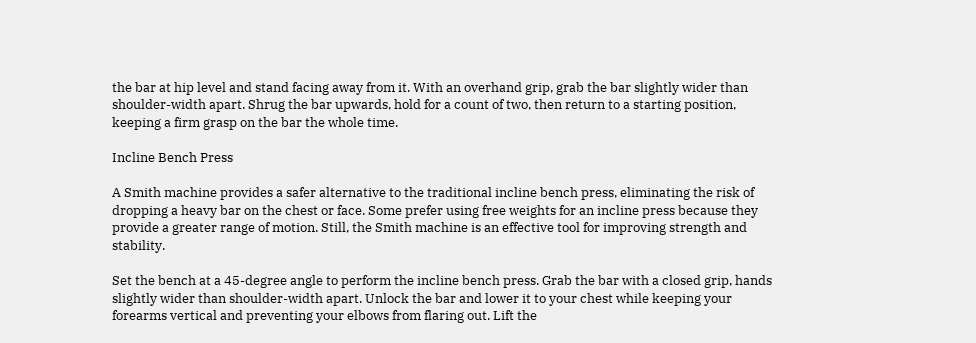the bar at hip level and stand facing away from it. With an overhand grip, grab the bar slightly wider than shoulder-width apart. Shrug the bar upwards, hold for a count of two, then return to a starting position, keeping a firm grasp on the bar the whole time.

Incline Bench Press

A Smith machine provides a safer alternative to the traditional incline bench press, eliminating the risk of dropping a heavy bar on the chest or face. Some prefer using free weights for an incline press because they provide a greater range of motion. Still, the Smith machine is an effective tool for improving strength and stability.

Set the bench at a 45-degree angle to perform the incline bench press. Grab the bar with a closed grip, hands slightly wider than shoulder-width apart. Unlock the bar and lower it to your chest while keeping your forearms vertical and preventing your elbows from flaring out. Lift the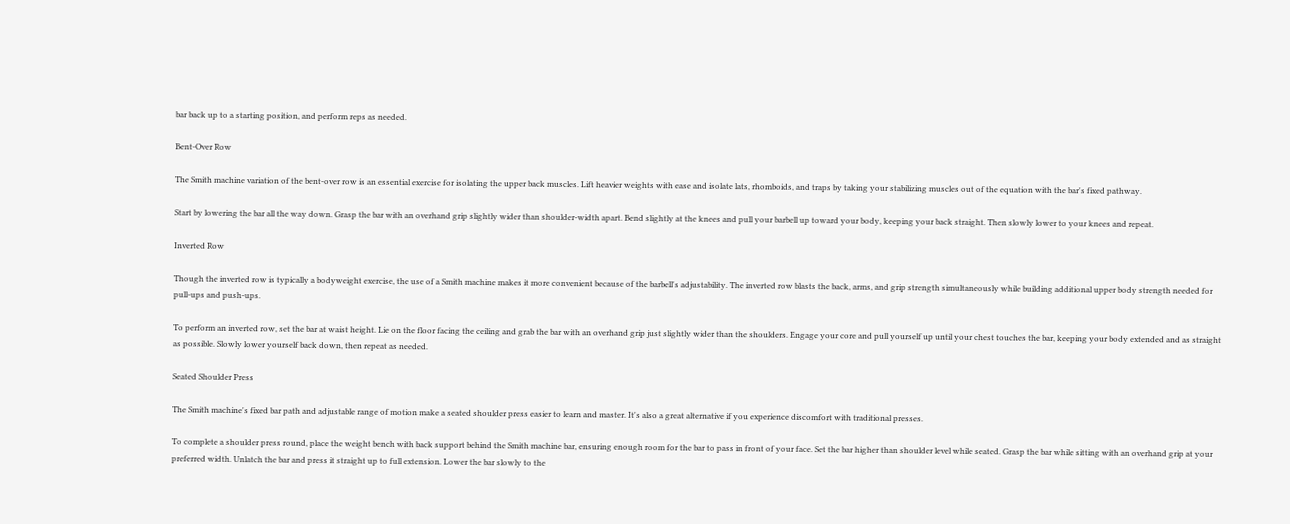bar back up to a starting position, and perform reps as needed.

Bent-Over Row

The Smith machine variation of the bent-over row is an essential exercise for isolating the upper back muscles. Lift heavier weights with ease and isolate lats, rhomboids, and traps by taking your stabilizing muscles out of the equation with the bar's fixed pathway.

Start by lowering the bar all the way down. Grasp the bar with an overhand grip slightly wider than shoulder-width apart. Bend slightly at the knees and pull your barbell up toward your body, keeping your back straight. Then slowly lower to your knees and repeat.

Inverted Row

Though the inverted row is typically a bodyweight exercise, the use of a Smith machine makes it more convenient because of the barbell's adjustability. The inverted row blasts the back, arms, and grip strength simultaneously while building additional upper body strength needed for pull-ups and push-ups.

To perform an inverted row, set the bar at waist height. Lie on the floor facing the ceiling and grab the bar with an overhand grip just slightly wider than the shoulders. Engage your core and pull yourself up until your chest touches the bar, keeping your body extended and as straight as possible. Slowly lower yourself back down, then repeat as needed.

Seated Shoulder Press

The Smith machine's fixed bar path and adjustable range of motion make a seated shoulder press easier to learn and master. It's also a great alternative if you experience discomfort with traditional presses.

To complete a shoulder press round, place the weight bench with back support behind the Smith machine bar, ensuring enough room for the bar to pass in front of your face. Set the bar higher than shoulder level while seated. Grasp the bar while sitting with an overhand grip at your preferred width. Unlatch the bar and press it straight up to full extension. Lower the bar slowly to the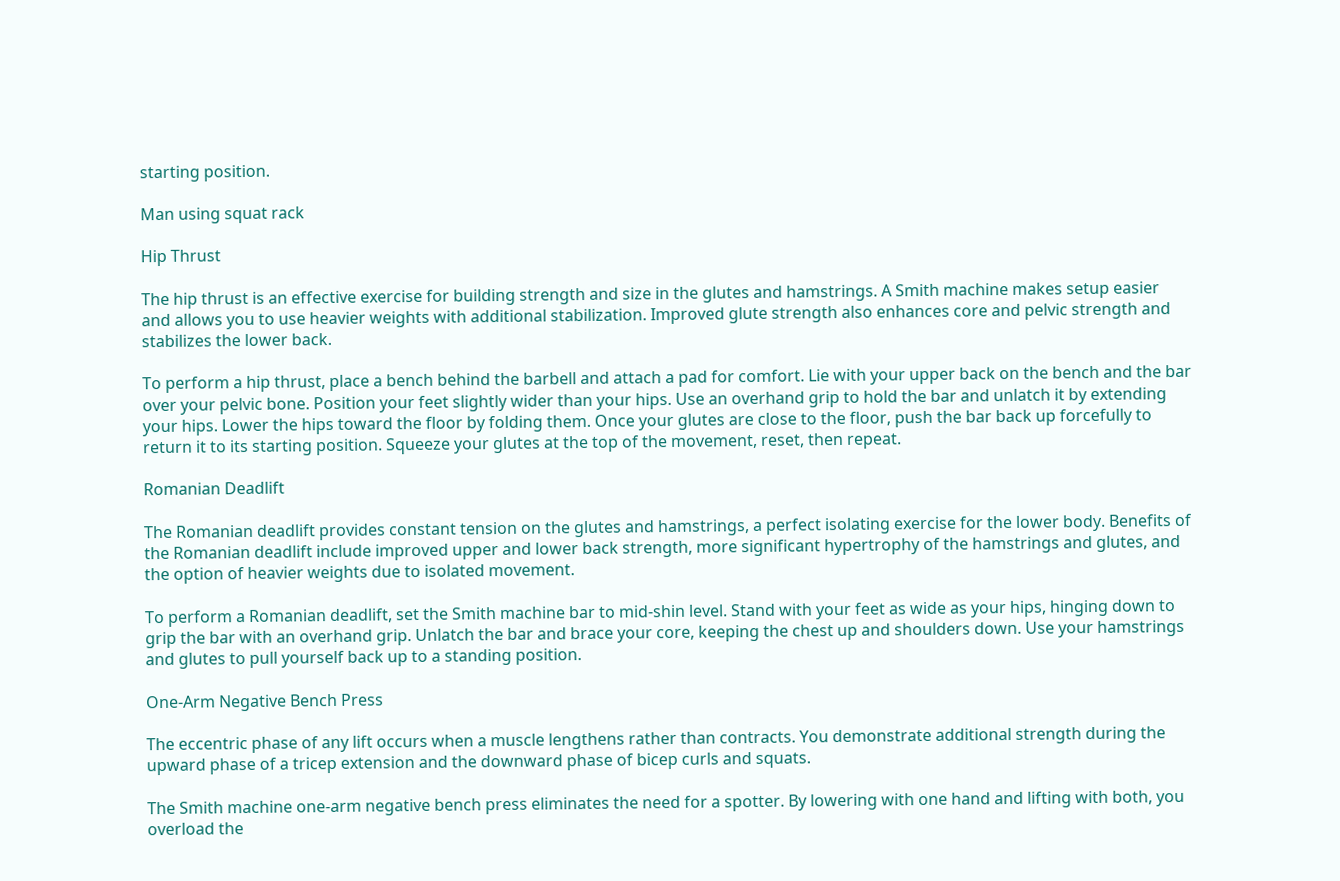starting position.

Man using squat rack

Hip Thrust

The hip thrust is an effective exercise for building strength and size in the glutes and hamstrings. A Smith machine makes setup easier and allows you to use heavier weights with additional stabilization. Improved glute strength also enhances core and pelvic strength and stabilizes the lower back.

To perform a hip thrust, place a bench behind the barbell and attach a pad for comfort. Lie with your upper back on the bench and the bar over your pelvic bone. Position your feet slightly wider than your hips. Use an overhand grip to hold the bar and unlatch it by extending your hips. Lower the hips toward the floor by folding them. Once your glutes are close to the floor, push the bar back up forcefully to return it to its starting position. Squeeze your glutes at the top of the movement, reset, then repeat.

Romanian Deadlift

The Romanian deadlift provides constant tension on the glutes and hamstrings, a perfect isolating exercise for the lower body. Benefits of the Romanian deadlift include improved upper and lower back strength, more significant hypertrophy of the hamstrings and glutes, and the option of heavier weights due to isolated movement.

To perform a Romanian deadlift, set the Smith machine bar to mid-shin level. Stand with your feet as wide as your hips, hinging down to grip the bar with an overhand grip. Unlatch the bar and brace your core, keeping the chest up and shoulders down. Use your hamstrings and glutes to pull yourself back up to a standing position.

One-Arm Negative Bench Press

The eccentric phase of any lift occurs when a muscle lengthens rather than contracts. You demonstrate additional strength during the upward phase of a tricep extension and the downward phase of bicep curls and squats.

The Smith machine one-arm negative bench press eliminates the need for a spotter. By lowering with one hand and lifting with both, you overload the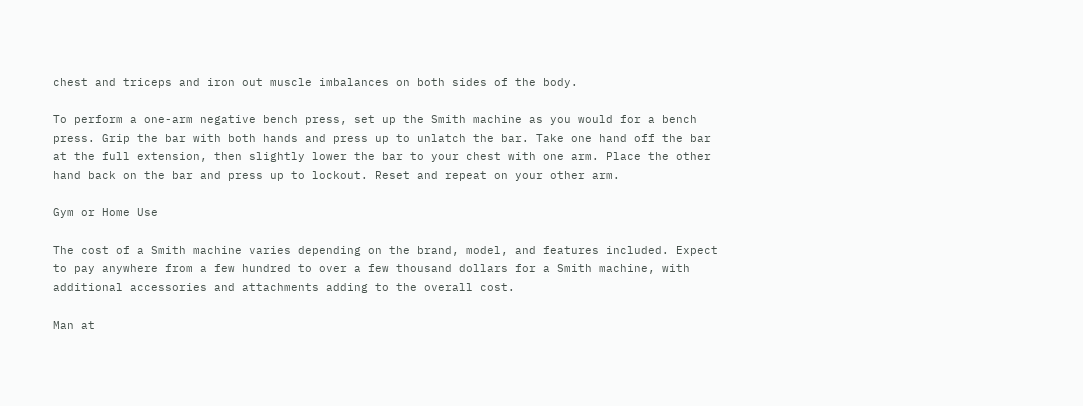chest and triceps and iron out muscle imbalances on both sides of the body.

To perform a one-arm negative bench press, set up the Smith machine as you would for a bench press. Grip the bar with both hands and press up to unlatch the bar. Take one hand off the bar at the full extension, then slightly lower the bar to your chest with one arm. Place the other hand back on the bar and press up to lockout. Reset and repeat on your other arm.

Gym or Home Use

The cost of a Smith machine varies depending on the brand, model, and features included. Expect to pay anywhere from a few hundred to over a few thousand dollars for a Smith machine, with additional accessories and attachments adding to the overall cost.

Man at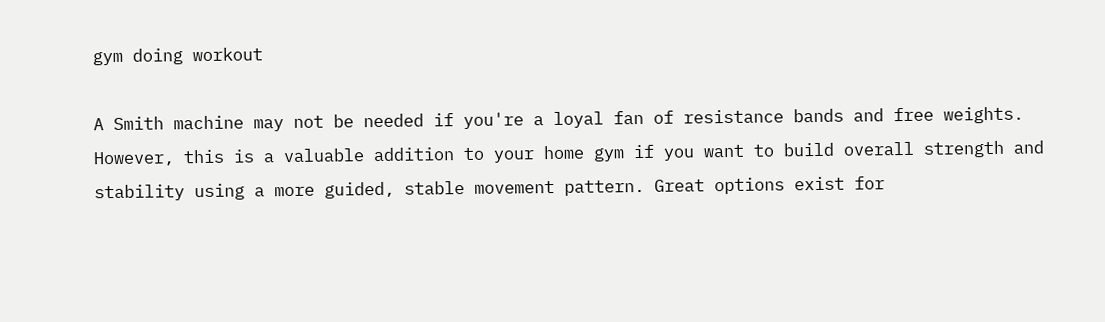gym doing workout

A Smith machine may not be needed if you're a loyal fan of resistance bands and free weights. However, this is a valuable addition to your home gym if you want to build overall strength and stability using a more guided, stable movement pattern. Great options exist for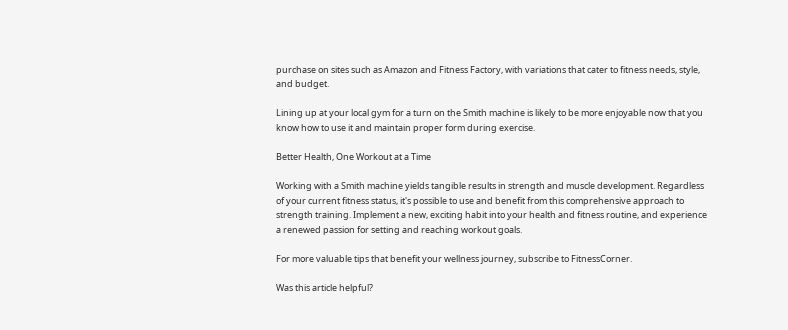purchase on sites such as Amazon and Fitness Factory, with variations that cater to fitness needs, style, and budget.

Lining up at your local gym for a turn on the Smith machine is likely to be more enjoyable now that you know how to use it and maintain proper form during exercise.

Better Health, One Workout at a Time

Working with a Smith machine yields tangible results in strength and muscle development. Regardless of your current fitness status, it's possible to use and benefit from this comprehensive approach to strength training. Implement a new, exciting habit into your health and fitness routine, and experience a renewed passion for setting and reaching workout goals.

For more valuable tips that benefit your wellness journey, subscribe to FitnessCorner.

Was this article helpful?